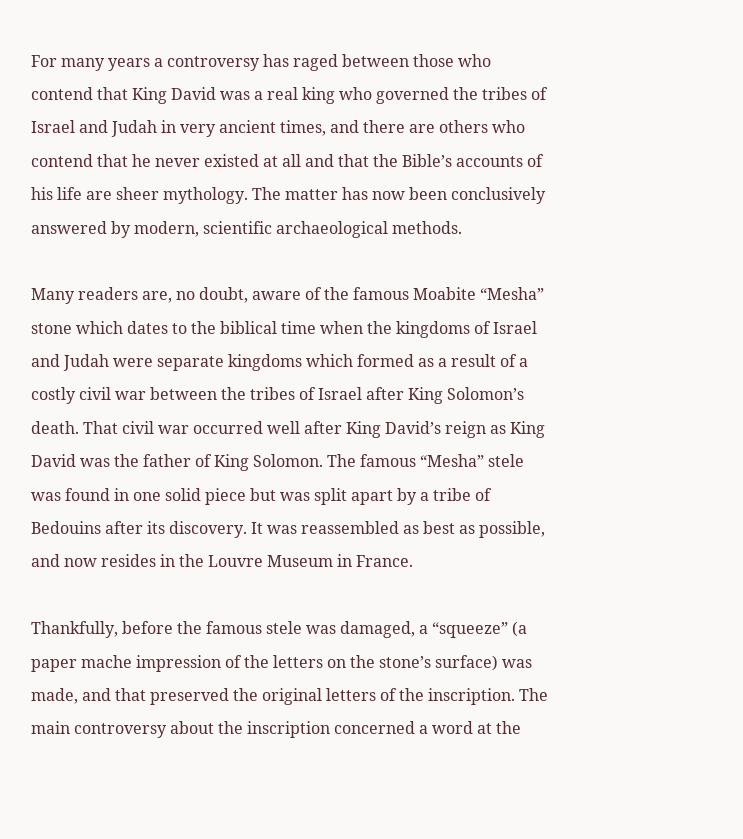For many years a controversy has raged between those who contend that King David was a real king who governed the tribes of Israel and Judah in very ancient times, and there are others who contend that he never existed at all and that the Bible’s accounts of his life are sheer mythology. The matter has now been conclusively answered by modern, scientific archaeological methods.

Many readers are, no doubt, aware of the famous Moabite “Mesha” stone which dates to the biblical time when the kingdoms of Israel and Judah were separate kingdoms which formed as a result of a costly civil war between the tribes of Israel after King Solomon’s death. That civil war occurred well after King David’s reign as King David was the father of King Solomon. The famous “Mesha” stele was found in one solid piece but was split apart by a tribe of Bedouins after its discovery. It was reassembled as best as possible, and now resides in the Louvre Museum in France.

Thankfully, before the famous stele was damaged, a “squeeze” (a paper mache impression of the letters on the stone’s surface) was made, and that preserved the original letters of the inscription. The main controversy about the inscription concerned a word at the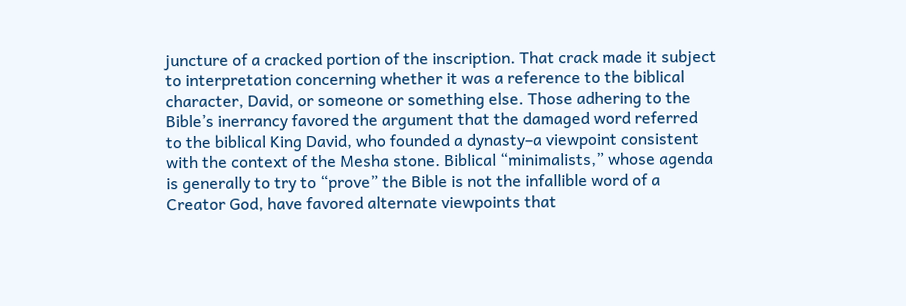juncture of a cracked portion of the inscription. That crack made it subject to interpretation concerning whether it was a reference to the biblical character, David, or someone or something else. Those adhering to the Bible’s inerrancy favored the argument that the damaged word referred to the biblical King David, who founded a dynasty–a viewpoint consistent with the context of the Mesha stone. Biblical “minimalists,” whose agenda is generally to try to “prove” the Bible is not the infallible word of a Creator God, have favored alternate viewpoints that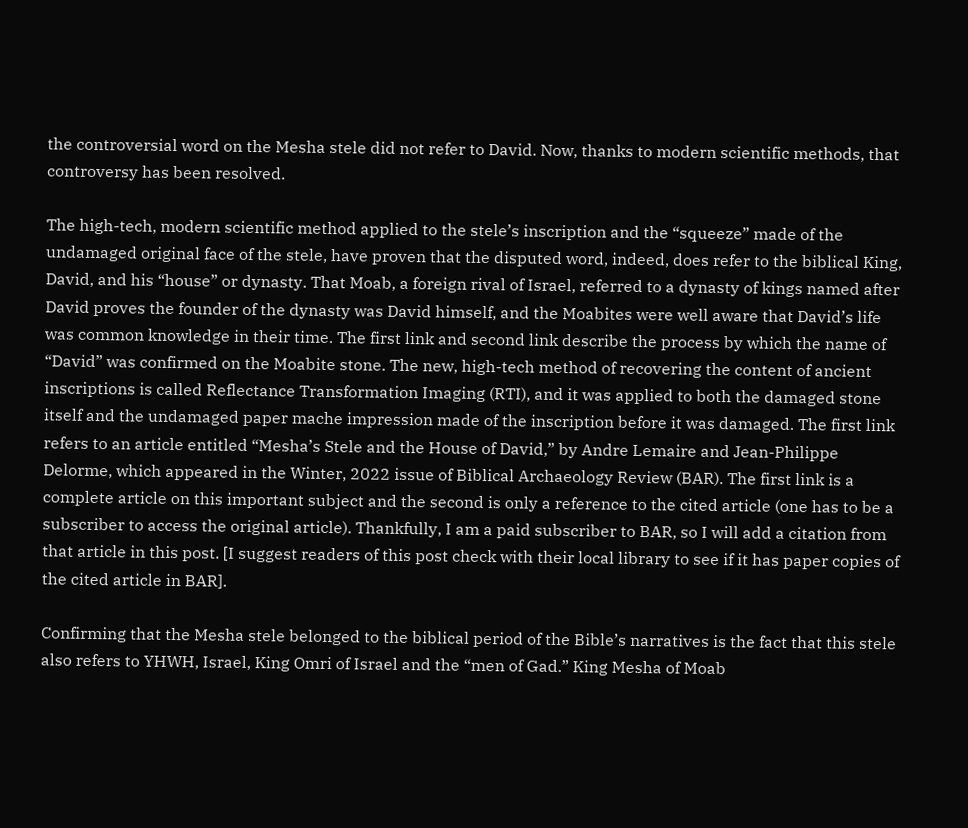the controversial word on the Mesha stele did not refer to David. Now, thanks to modern scientific methods, that controversy has been resolved.

The high-tech, modern scientific method applied to the stele’s inscription and the “squeeze” made of the undamaged original face of the stele, have proven that the disputed word, indeed, does refer to the biblical King, David, and his “house” or dynasty. That Moab, a foreign rival of Israel, referred to a dynasty of kings named after David proves the founder of the dynasty was David himself, and the Moabites were well aware that David’s life was common knowledge in their time. The first link and second link describe the process by which the name of “David” was confirmed on the Moabite stone. The new, high-tech method of recovering the content of ancient inscriptions is called Reflectance Transformation Imaging (RTI), and it was applied to both the damaged stone itself and the undamaged paper mache impression made of the inscription before it was damaged. The first link refers to an article entitled “Mesha’s Stele and the House of David,” by Andre Lemaire and Jean-Philippe Delorme, which appeared in the Winter, 2022 issue of Biblical Archaeology Review (BAR). The first link is a complete article on this important subject and the second is only a reference to the cited article (one has to be a subscriber to access the original article). Thankfully, I am a paid subscriber to BAR, so I will add a citation from that article in this post. [I suggest readers of this post check with their local library to see if it has paper copies of the cited article in BAR].

Confirming that the Mesha stele belonged to the biblical period of the Bible’s narratives is the fact that this stele also refers to YHWH, Israel, King Omri of Israel and the “men of Gad.” King Mesha of Moab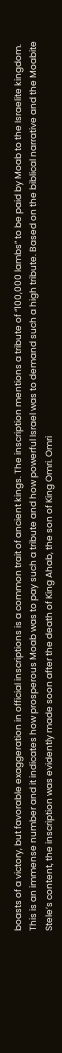boasts of a victory, but favorable exaggeration in official inscriptions is a common trait of ancient kings. The inscription mentions a tribute of “100,000 lambs” to be paid by Moab to the Israelite kingdom. This is an immense number and it indicates how prosperous Moab was to pay such a tribute and how powerful Israel was to demand such a high tribute. Based on the biblical narrative and the Moabite Stele’s content, the inscription was evidently made soon after the death of King Ahab, the son of King Omri. Omri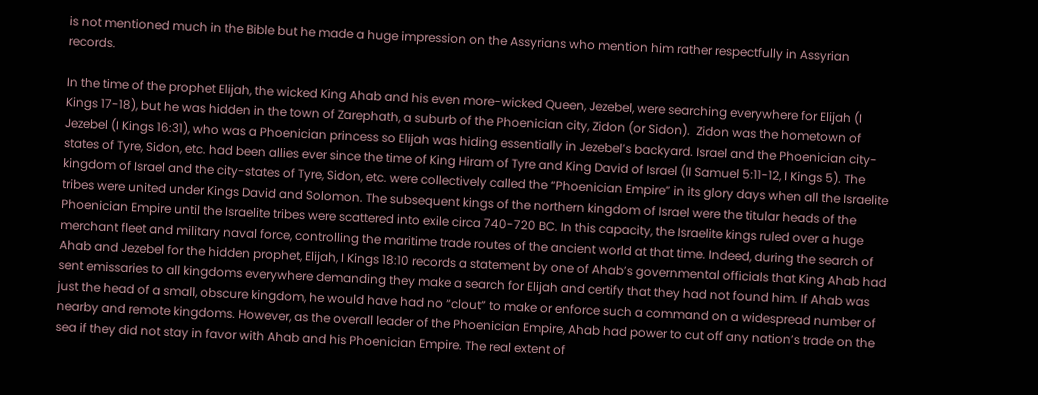is not mentioned much in the Bible but he made a huge impression on the Assyrians who mention him rather respectfully in Assyrian records.

In the time of the prophet Elijah, the wicked King Ahab and his even more-wicked Queen, Jezebel, were searching everywhere for Elijah (I Kings 17-18), but he was hidden in the town of Zarephath, a suburb of the Phoenician city, Zidon (or Sidon).  Zidon was the hometown of Jezebel (I Kings 16:31), who was a Phoenician princess so Elijah was hiding essentially in Jezebel’s backyard. Israel and the Phoenician city-states of Tyre, Sidon, etc. had been allies ever since the time of King Hiram of Tyre and King David of Israel (II Samuel 5:11-12, I Kings 5). The kingdom of Israel and the city-states of Tyre, Sidon, etc. were collectively called the “Phoenician Empire” in its glory days when all the Israelite tribes were united under Kings David and Solomon. The subsequent kings of the northern kingdom of Israel were the titular heads of the Phoenician Empire until the Israelite tribes were scattered into exile circa 740-720 BC. In this capacity, the Israelite kings ruled over a huge merchant fleet and military naval force, controlling the maritime trade routes of the ancient world at that time. Indeed, during the search of Ahab and Jezebel for the hidden prophet, Elijah, I Kings 18:10 records a statement by one of Ahab’s governmental officials that King Ahab had sent emissaries to all kingdoms everywhere demanding they make a search for Elijah and certify that they had not found him. If Ahab was just the head of a small, obscure kingdom, he would have had no “clout” to make or enforce such a command on a widespread number of nearby and remote kingdoms. However, as the overall leader of the Phoenician Empire, Ahab had power to cut off any nation’s trade on the sea if they did not stay in favor with Ahab and his Phoenician Empire. The real extent of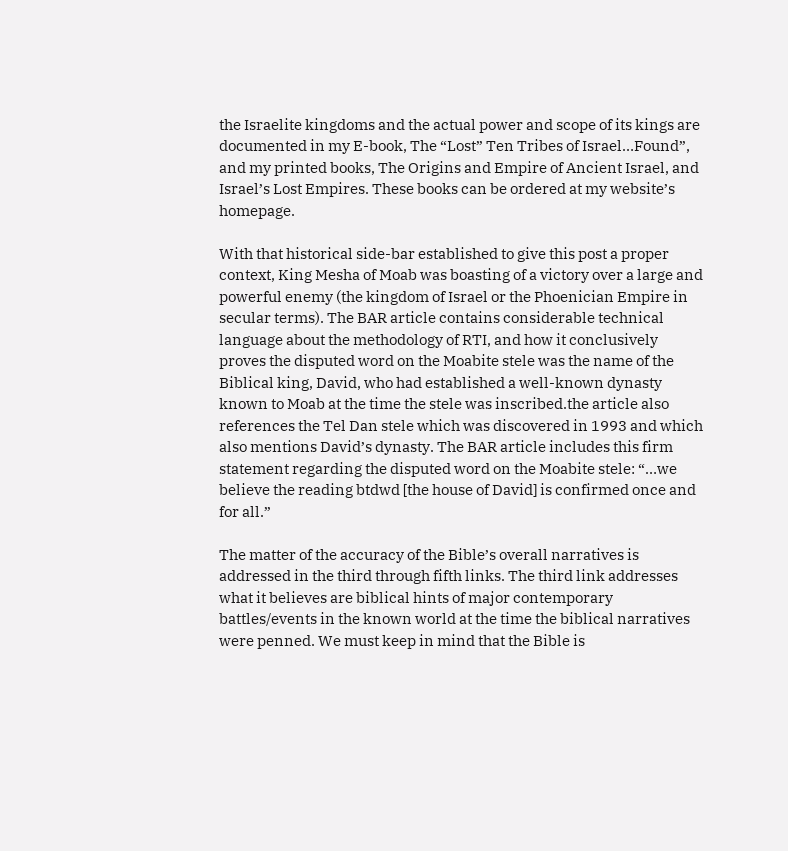the Israelite kingdoms and the actual power and scope of its kings are documented in my E-book, The “Lost” Ten Tribes of Israel…Found”, and my printed books, The Origins and Empire of Ancient Israel, and Israel’s Lost Empires. These books can be ordered at my website’s homepage.

With that historical side-bar established to give this post a proper context, King Mesha of Moab was boasting of a victory over a large and powerful enemy (the kingdom of Israel or the Phoenician Empire in secular terms). The BAR article contains considerable technical language about the methodology of RTI, and how it conclusively proves the disputed word on the Moabite stele was the name of the Biblical king, David, who had established a well-known dynasty known to Moab at the time the stele was inscribed.the article also references the Tel Dan stele which was discovered in 1993 and which also mentions David’s dynasty. The BAR article includes this firm statement regarding the disputed word on the Moabite stele: “…we believe the reading btdwd [the house of David] is confirmed once and for all.”

The matter of the accuracy of the Bible’s overall narratives is addressed in the third through fifth links. The third link addresses what it believes are biblical hints of major contemporary battles/events in the known world at the time the biblical narratives were penned. We must keep in mind that the Bible is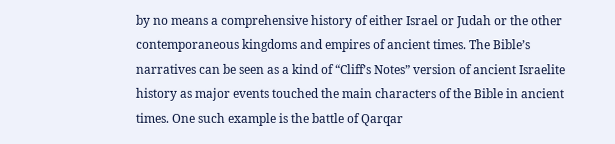by no means a comprehensive history of either Israel or Judah or the other contemporaneous kingdoms and empires of ancient times. The Bible’s narratives can be seen as a kind of “Cliff’s Notes” version of ancient Israelite history as major events touched the main characters of the Bible in ancient times. One such example is the battle of Qarqar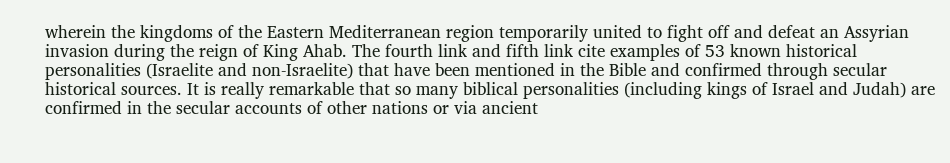wherein the kingdoms of the Eastern Mediterranean region temporarily united to fight off and defeat an Assyrian invasion during the reign of King Ahab. The fourth link and fifth link cite examples of 53 known historical personalities (Israelite and non-Israelite) that have been mentioned in the Bible and confirmed through secular historical sources. It is really remarkable that so many biblical personalities (including kings of Israel and Judah) are confirmed in the secular accounts of other nations or via ancient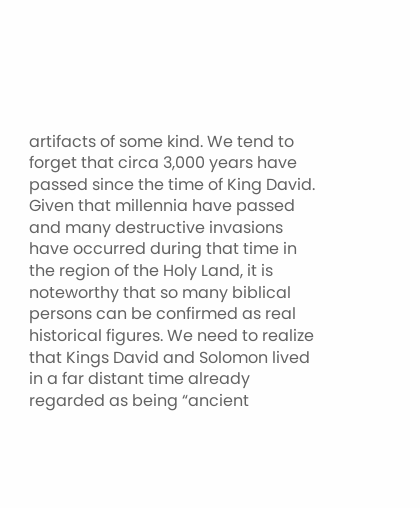artifacts of some kind. We tend to forget that circa 3,000 years have passed since the time of King David. Given that millennia have passed and many destructive invasions have occurred during that time in the region of the Holy Land, it is noteworthy that so many biblical persons can be confirmed as real historical figures. We need to realize that Kings David and Solomon lived in a far distant time already regarded as being “ancient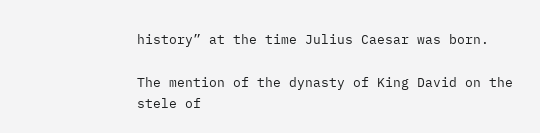history” at the time Julius Caesar was born.

The mention of the dynasty of King David on the stele of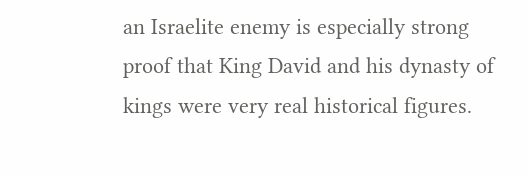an Israelite enemy is especially strong proof that King David and his dynasty of kings were very real historical figures.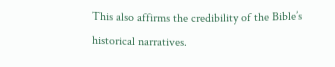This also affirms the credibility of the Bible’s historical narratives.